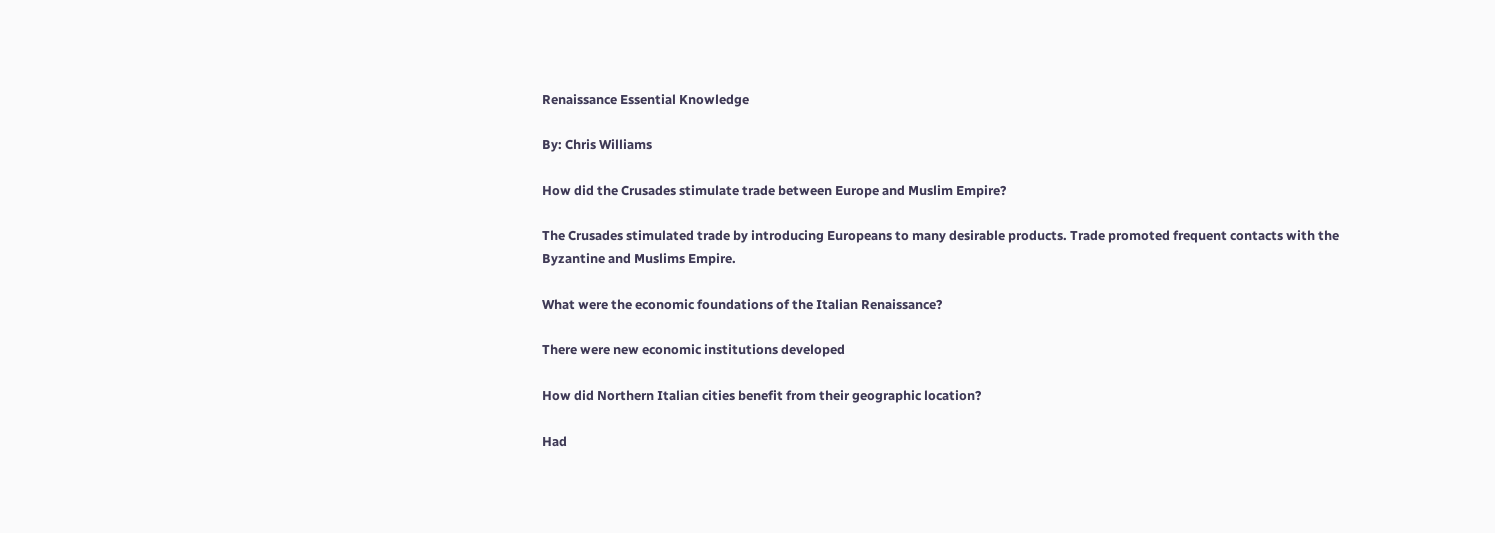Renaissance Essential Knowledge

By: Chris Williams

How did the Crusades stimulate trade between Europe and Muslim Empire?

The Crusades stimulated trade by introducing Europeans to many desirable products. Trade promoted frequent contacts with the Byzantine and Muslims Empire.

What were the economic foundations of the Italian Renaissance?

There were new economic institutions developed

How did Northern Italian cities benefit from their geographic location?

Had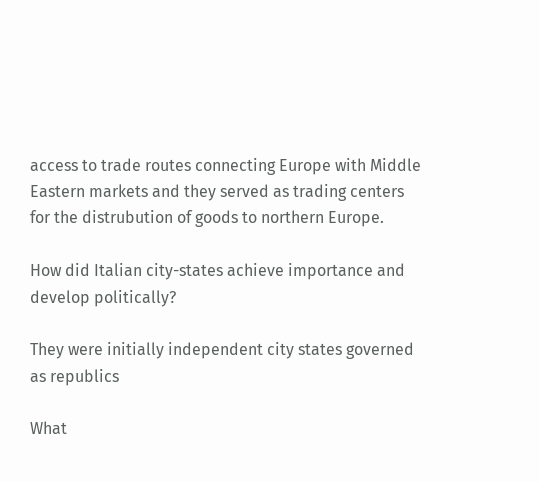access to trade routes connecting Europe with Middle Eastern markets and they served as trading centers for the distrubution of goods to northern Europe.

How did Italian city-states achieve importance and develop politically?

They were initially independent city states governed as republics

What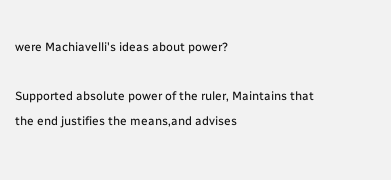were Machiavelli's ideas about power?

Supported absolute power of the ruler, Maintains that the end justifies the means,and advises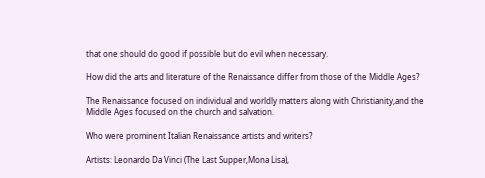that one should do good if possible but do evil when necessary.

How did the arts and literature of the Renaissance differ from those of the Middle Ages?

The Renaissance focused on individual and worldly matters along with Christianity,and the Middle Ages focused on the church and salvation.

Who were prominent Italian Renaissance artists and writers?

Artists: Leonardo Da Vinci (The Last Supper,Mona Lisa),